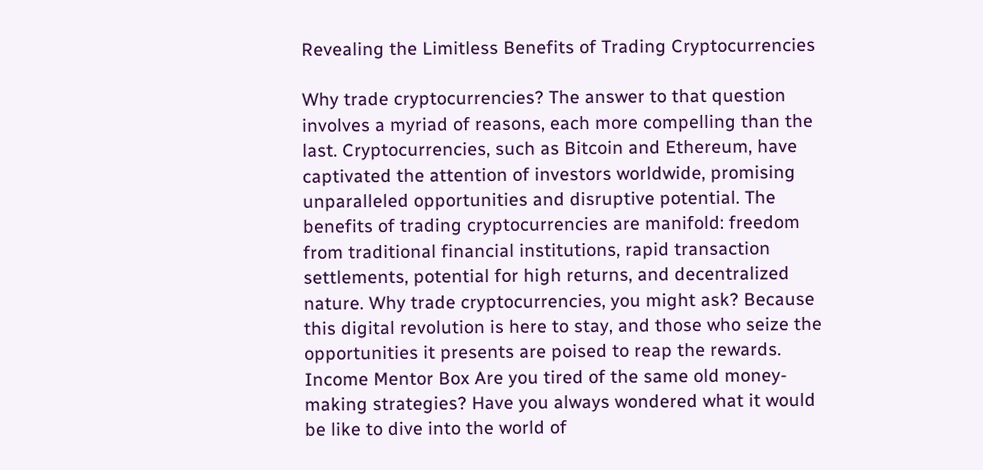Revealing the Limitless Benefits of Trading Cryptocurrencies

Why trade cryptocurrencies? The answer to that question involves a myriad of reasons, each more compelling than the last. Cryptocurrencies, such as Bitcoin and Ethereum, have captivated the attention of investors worldwide, promising unparalleled opportunities and disruptive potential. The benefits of trading cryptocurrencies are manifold: freedom from traditional financial institutions, rapid transaction settlements, potential for high returns, and decentralized nature. Why trade cryptocurrencies, you might ask? Because this digital revolution is here to stay, and those who seize the opportunities it presents are poised to reap the rewards. Income Mentor Box Are you tired of the same old money-making strategies? Have you always wondered what it would be like to dive into the world of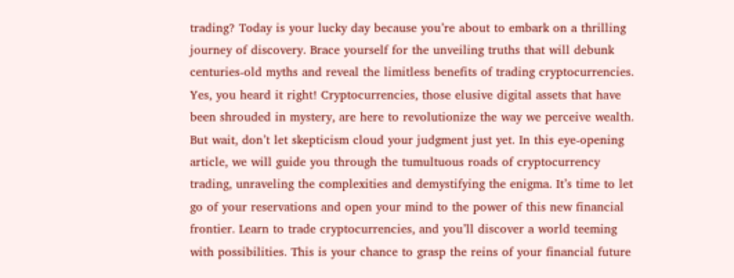trading? Today is your lucky day because you’re about to embark on a thrilling journey of discovery. Brace yourself for the unveiling truths that will debunk centuries-old myths and reveal the limitless benefits of trading cryptocurrencies. Yes, you heard it right! Cryptocurrencies, those elusive digital assets that have been shrouded in mystery, are here to revolutionize the way we perceive wealth. But wait, don’t let skepticism cloud your judgment just yet. In this eye-opening article, we will guide you through the tumultuous roads of cryptocurrency trading, unraveling the complexities and demystifying the enigma. It’s time to let go of your reservations and open your mind to the power of this new financial frontier. Learn to trade cryptocurrencies, and you’ll discover a world teeming with possibilities. This is your chance to grasp the reins of your financial future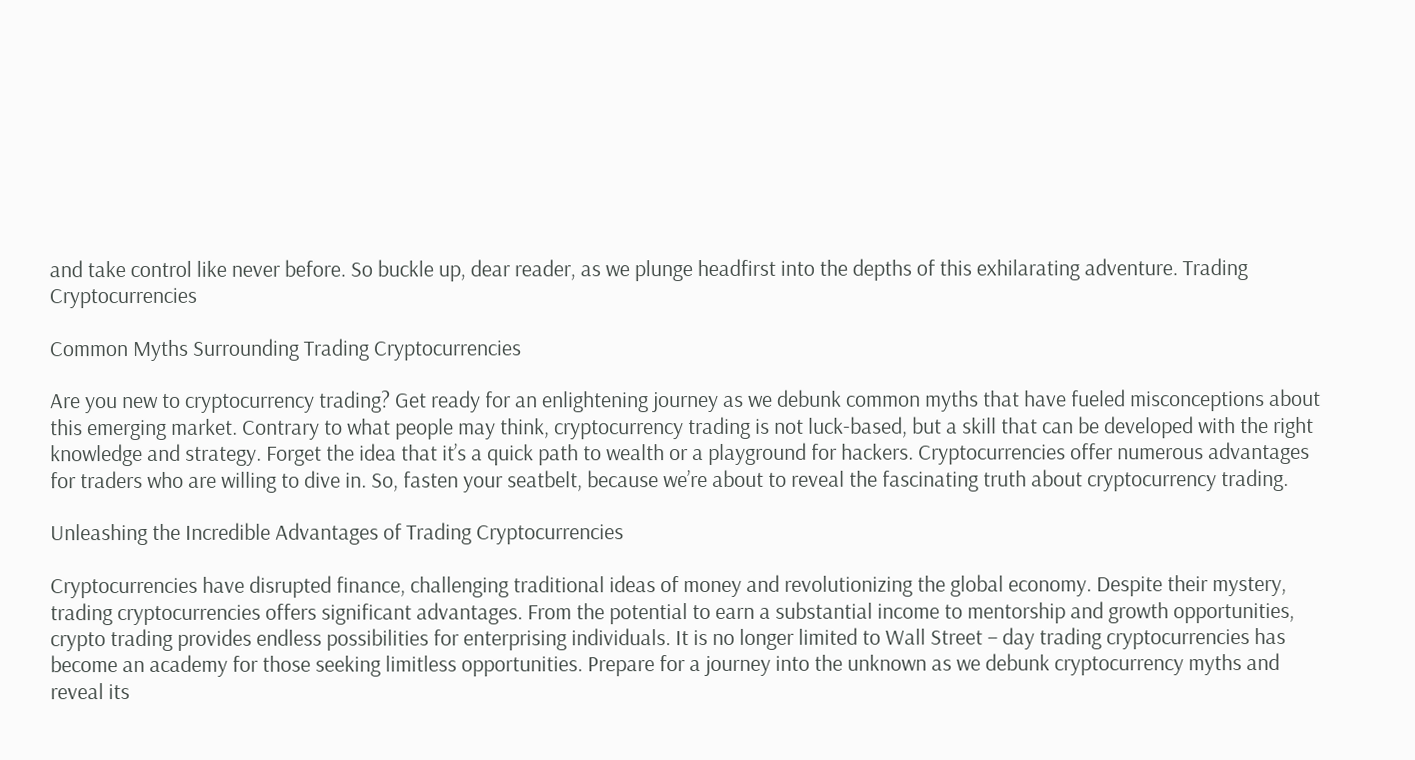and take control like never before. So buckle up, dear reader, as we plunge headfirst into the depths of this exhilarating adventure. Trading Cryptocurrencies

Common Myths Surrounding Trading Cryptocurrencies

Are you new to cryptocurrency trading? Get ready for an enlightening journey as we debunk common myths that have fueled misconceptions about this emerging market. Contrary to what people may think, cryptocurrency trading is not luck-based, but a skill that can be developed with the right knowledge and strategy. Forget the idea that it’s a quick path to wealth or a playground for hackers. Cryptocurrencies offer numerous advantages for traders who are willing to dive in. So, fasten your seatbelt, because we’re about to reveal the fascinating truth about cryptocurrency trading.

Unleashing the Incredible Advantages of Trading Cryptocurrencies

Cryptocurrencies have disrupted finance, challenging traditional ideas of money and revolutionizing the global economy. Despite their mystery, trading cryptocurrencies offers significant advantages. From the potential to earn a substantial income to mentorship and growth opportunities, crypto trading provides endless possibilities for enterprising individuals. It is no longer limited to Wall Street – day trading cryptocurrencies has become an academy for those seeking limitless opportunities. Prepare for a journey into the unknown as we debunk cryptocurrency myths and reveal its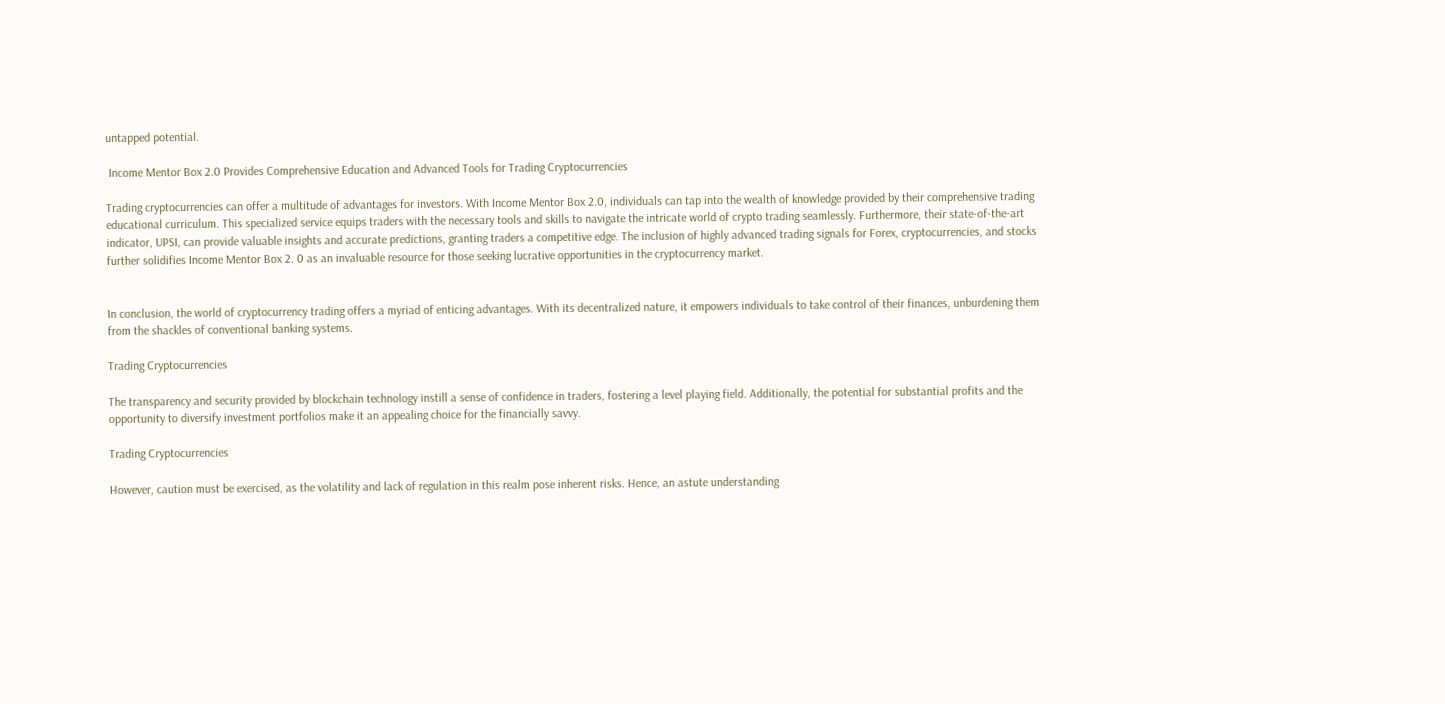untapped potential.

 Income Mentor Box 2.0 Provides Comprehensive Education and Advanced Tools for Trading Cryptocurrencies

Trading cryptocurrencies can offer a multitude of advantages for investors. With Income Mentor Box 2.0, individuals can tap into the wealth of knowledge provided by their comprehensive trading educational curriculum. This specialized service equips traders with the necessary tools and skills to navigate the intricate world of crypto trading seamlessly. Furthermore, their state-of-the-art indicator, UPSI, can provide valuable insights and accurate predictions, granting traders a competitive edge. The inclusion of highly advanced trading signals for Forex, cryptocurrencies, and stocks further solidifies Income Mentor Box 2. 0 as an invaluable resource for those seeking lucrative opportunities in the cryptocurrency market.


In conclusion, the world of cryptocurrency trading offers a myriad of enticing advantages. With its decentralized nature, it empowers individuals to take control of their finances, unburdening them from the shackles of conventional banking systems.

Trading Cryptocurrencies

The transparency and security provided by blockchain technology instill a sense of confidence in traders, fostering a level playing field. Additionally, the potential for substantial profits and the opportunity to diversify investment portfolios make it an appealing choice for the financially savvy.

Trading Cryptocurrencies

However, caution must be exercised, as the volatility and lack of regulation in this realm pose inherent risks. Hence, an astute understanding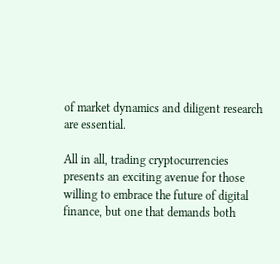of market dynamics and diligent research are essential.

All in all, trading cryptocurrencies presents an exciting avenue for those willing to embrace the future of digital finance, but one that demands both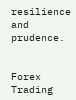resilience and prudence.


Forex Trading